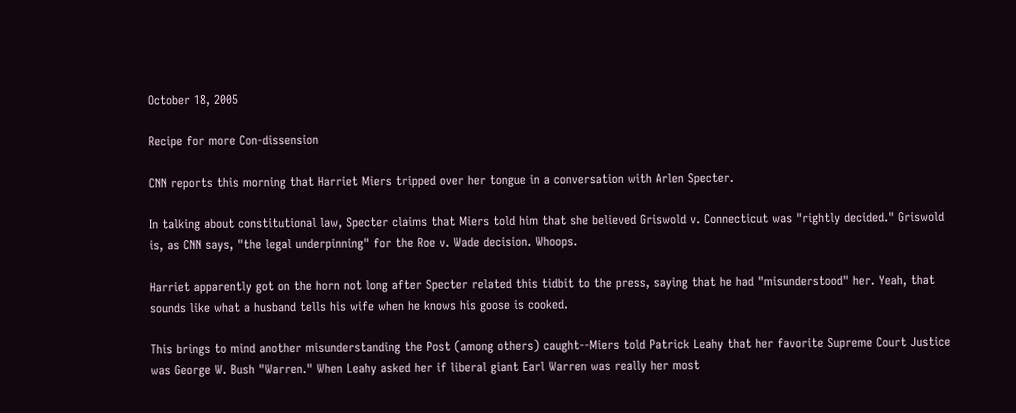October 18, 2005

Recipe for more Con-dissension

CNN reports this morning that Harriet Miers tripped over her tongue in a conversation with Arlen Specter.

In talking about constitutional law, Specter claims that Miers told him that she believed Griswold v. Connecticut was "rightly decided." Griswold is, as CNN says, "the legal underpinning" for the Roe v. Wade decision. Whoops.

Harriet apparently got on the horn not long after Specter related this tidbit to the press, saying that he had "misunderstood" her. Yeah, that sounds like what a husband tells his wife when he knows his goose is cooked.

This brings to mind another misunderstanding the Post (among others) caught--Miers told Patrick Leahy that her favorite Supreme Court Justice was George W. Bush "Warren." When Leahy asked her if liberal giant Earl Warren was really her most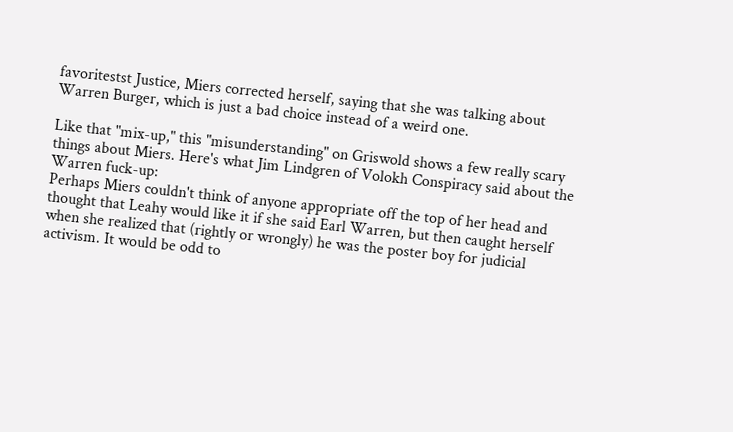favoritestst Justice, Miers corrected herself, saying that she was talking about Warren Burger, which is just a bad choice instead of a weird one.

Like that "mix-up," this "misunderstanding" on Griswold shows a few really scary things about Miers. Here's what Jim Lindgren of Volokh Conspiracy said about the Warren fuck-up:
Perhaps Miers couldn't think of anyone appropriate off the top of her head and thought that Leahy would like it if she said Earl Warren, but then caught herself when she realized that (rightly or wrongly) he was the poster boy for judicial activism. It would be odd to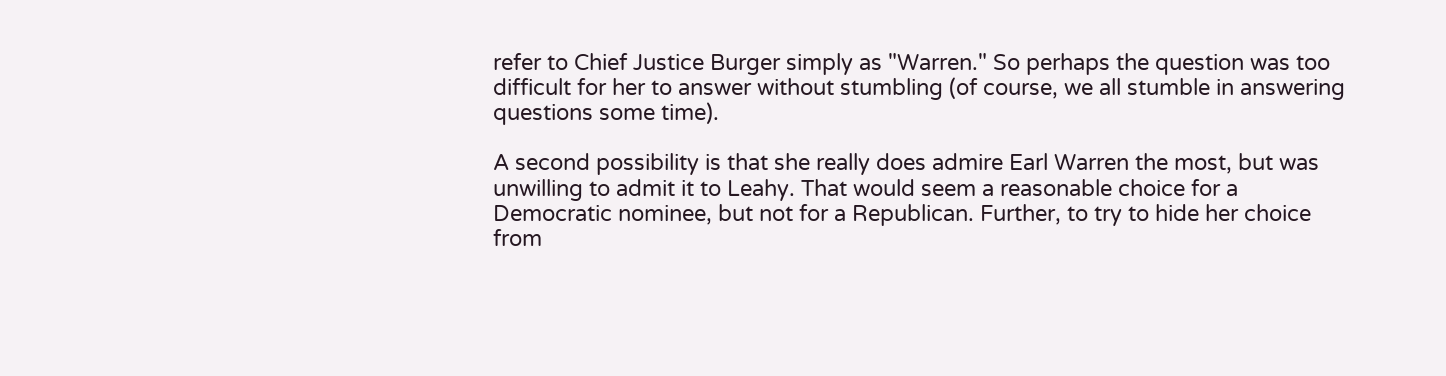refer to Chief Justice Burger simply as "Warren." So perhaps the question was too difficult for her to answer without stumbling (of course, we all stumble in answering questions some time).

A second possibility is that she really does admire Earl Warren the most, but was unwilling to admit it to Leahy. That would seem a reasonable choice for a Democratic nominee, but not for a Republican. Further, to try to hide her choice from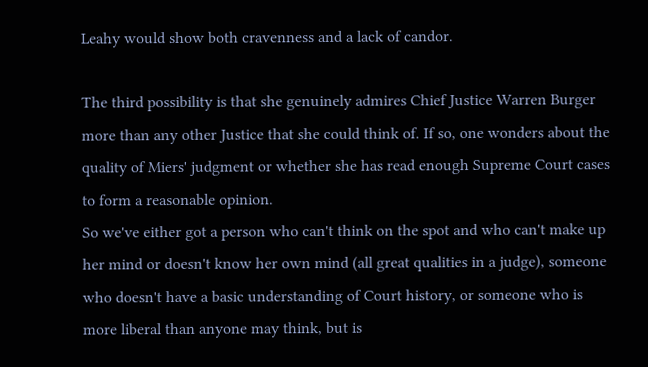Leahy would show both cravenness and a lack of candor.

The third possibility is that she genuinely admires Chief Justice Warren Burger more than any other Justice that she could think of. If so, one wonders about the quality of Miers' judgment or whether she has read enough Supreme Court cases to form a reasonable opinion.
So we've either got a person who can't think on the spot and who can't make up her mind or doesn't know her own mind (all great qualities in a judge), someone who doesn't have a basic understanding of Court history, or someone who is more liberal than anyone may think, but is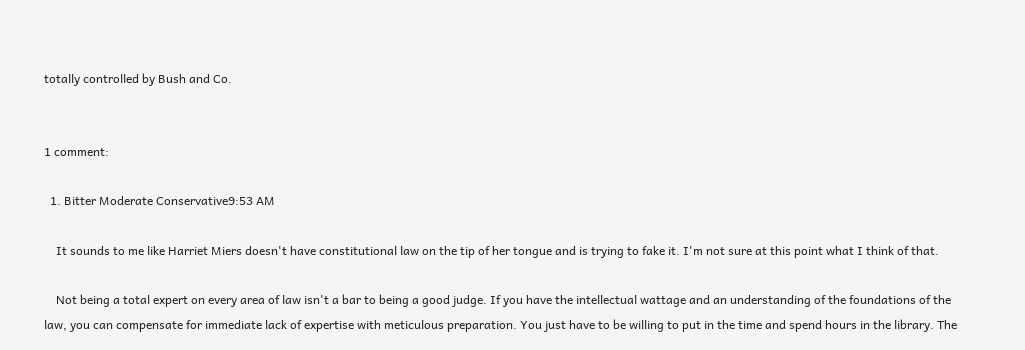totally controlled by Bush and Co.


1 comment:

  1. Bitter Moderate Conservative9:53 AM

    It sounds to me like Harriet Miers doesn't have constitutional law on the tip of her tongue and is trying to fake it. I'm not sure at this point what I think of that.

    Not being a total expert on every area of law isn't a bar to being a good judge. If you have the intellectual wattage and an understanding of the foundations of the law, you can compensate for immediate lack of expertise with meticulous preparation. You just have to be willing to put in the time and spend hours in the library. The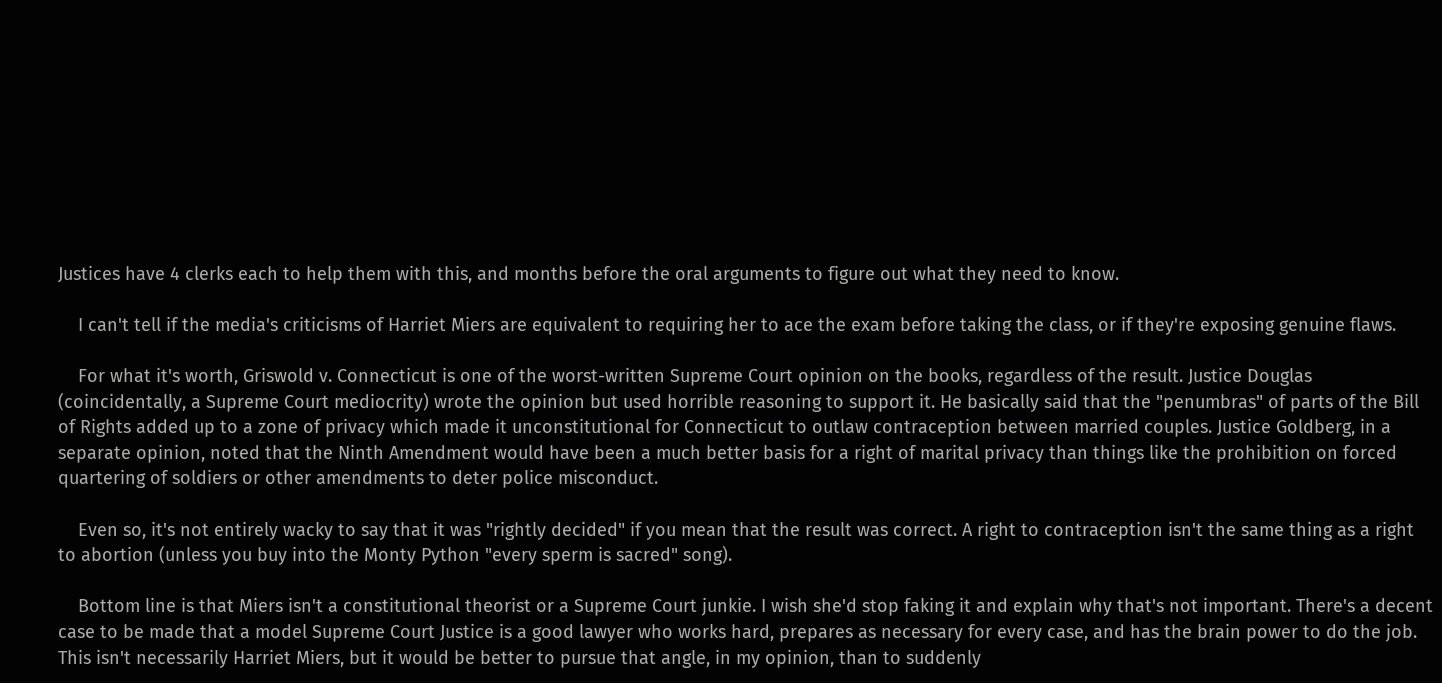Justices have 4 clerks each to help them with this, and months before the oral arguments to figure out what they need to know.

    I can't tell if the media's criticisms of Harriet Miers are equivalent to requiring her to ace the exam before taking the class, or if they're exposing genuine flaws.

    For what it's worth, Griswold v. Connecticut is one of the worst-written Supreme Court opinion on the books, regardless of the result. Justice Douglas (coincidentally, a Supreme Court mediocrity) wrote the opinion but used horrible reasoning to support it. He basically said that the "penumbras" of parts of the Bill of Rights added up to a zone of privacy which made it unconstitutional for Connecticut to outlaw contraception between married couples. Justice Goldberg, in a separate opinion, noted that the Ninth Amendment would have been a much better basis for a right of marital privacy than things like the prohibition on forced quartering of soldiers or other amendments to deter police misconduct.

    Even so, it's not entirely wacky to say that it was "rightly decided" if you mean that the result was correct. A right to contraception isn't the same thing as a right to abortion (unless you buy into the Monty Python "every sperm is sacred" song).

    Bottom line is that Miers isn't a constitutional theorist or a Supreme Court junkie. I wish she'd stop faking it and explain why that's not important. There's a decent case to be made that a model Supreme Court Justice is a good lawyer who works hard, prepares as necessary for every case, and has the brain power to do the job. This isn't necessarily Harriet Miers, but it would be better to pursue that angle, in my opinion, than to suddenly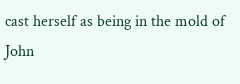cast herself as being in the mold of John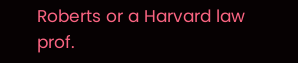Roberts or a Harvard law prof.